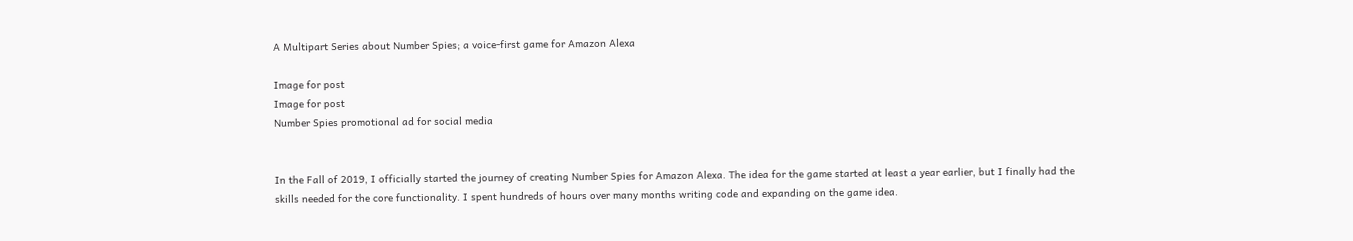A Multipart Series about Number Spies; a voice-first game for Amazon Alexa

Image for post
Image for post
Number Spies promotional ad for social media


In the Fall of 2019, I officially started the journey of creating Number Spies for Amazon Alexa. The idea for the game started at least a year earlier, but I finally had the skills needed for the core functionality. I spent hundreds of hours over many months writing code and expanding on the game idea.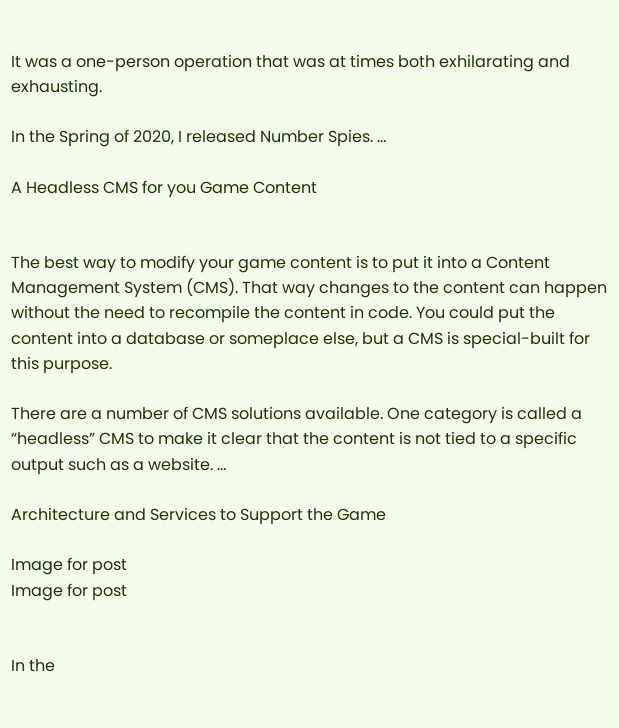It was a one-person operation that was at times both exhilarating and exhausting.

In the Spring of 2020, I released Number Spies. …

A Headless CMS for you Game Content


The best way to modify your game content is to put it into a Content Management System (CMS). That way changes to the content can happen without the need to recompile the content in code. You could put the content into a database or someplace else, but a CMS is special-built for this purpose.

There are a number of CMS solutions available. One category is called a “headless” CMS to make it clear that the content is not tied to a specific output such as a website. …

Architecture and Services to Support the Game

Image for post
Image for post


In the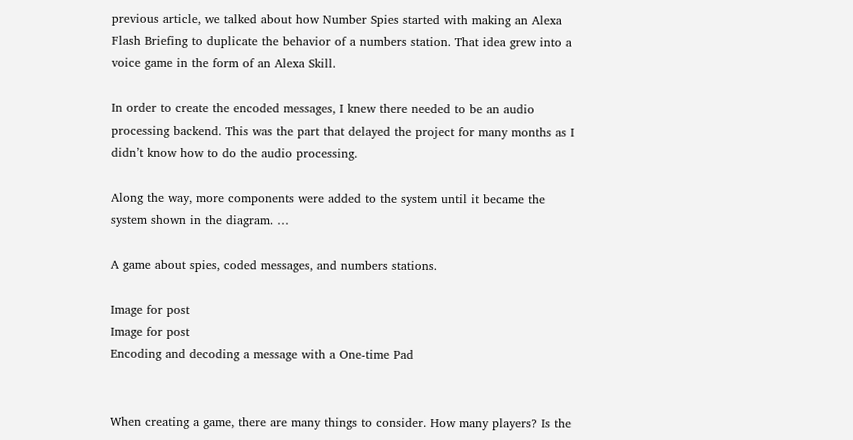previous article, we talked about how Number Spies started with making an Alexa Flash Briefing to duplicate the behavior of a numbers station. That idea grew into a voice game in the form of an Alexa Skill.

In order to create the encoded messages, I knew there needed to be an audio processing backend. This was the part that delayed the project for many months as I didn’t know how to do the audio processing.

Along the way, more components were added to the system until it became the system shown in the diagram. …

A game about spies, coded messages, and numbers stations.

Image for post
Image for post
Encoding and decoding a message with a One-time Pad


When creating a game, there are many things to consider. How many players? Is the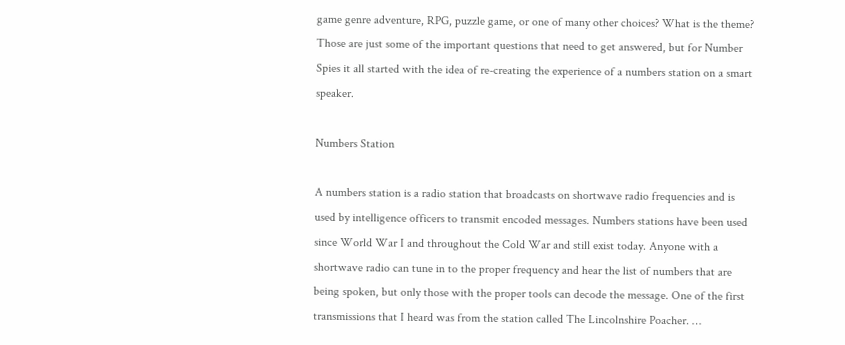game genre adventure, RPG, puzzle game, or one of many other choices? What is the theme? Those are just some of the important questions that need to get answered, but for Number Spies it all started with the idea of re-creating the experience of a numbers station on a smart speaker.

Numbers Station

A numbers station is a radio station that broadcasts on shortwave radio frequencies and is used by intelligence officers to transmit encoded messages. Numbers stations have been used since World War I and throughout the Cold War and still exist today. Anyone with a shortwave radio can tune in to the proper frequency and hear the list of numbers that are being spoken, but only those with the proper tools can decode the message. One of the first transmissions that I heard was from the station called The Lincolnshire Poacher. …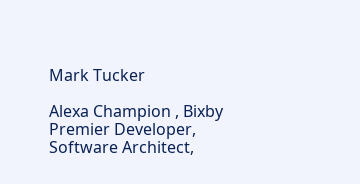Mark Tucker

Alexa Champion , Bixby Premier Developer, Software Architect,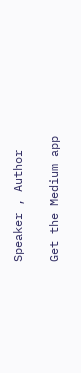Speaker , Author

Get the Medium app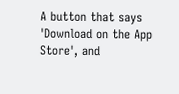A button that says 'Download on the App Store', and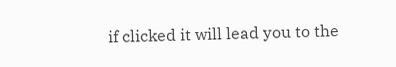if clicked it will lead you to the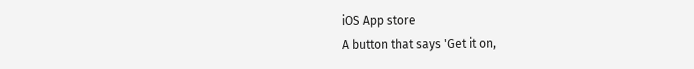iOS App store
A button that says 'Get it on,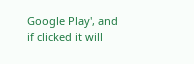Google Play', and if clicked it will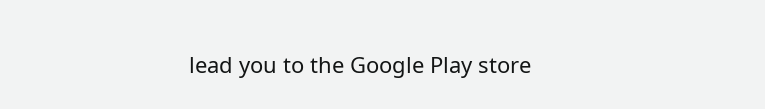lead you to the Google Play store